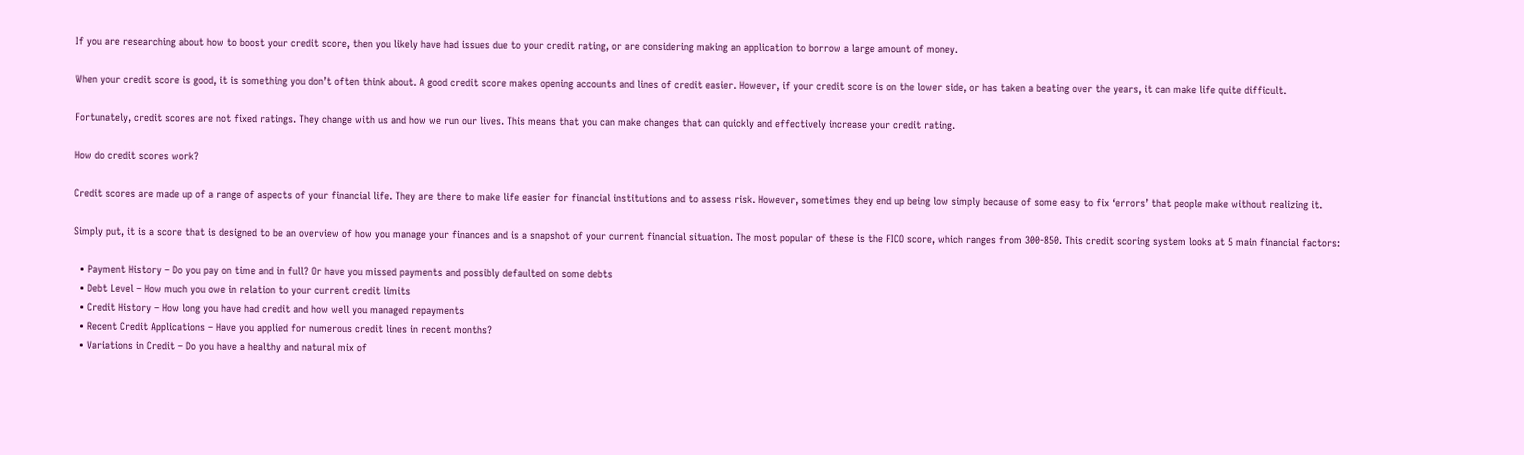If you are researching about how to boost your credit score, then you likely have had issues due to your credit rating, or are considering making an application to borrow a large amount of money.

When your credit score is good, it is something you don’t often think about. A good credit score makes opening accounts and lines of credit easier. However, if your credit score is on the lower side, or has taken a beating over the years, it can make life quite difficult.

Fortunately, credit scores are not fixed ratings. They change with us and how we run our lives. This means that you can make changes that can quickly and effectively increase your credit rating.

How do credit scores work?

Credit scores are made up of a range of aspects of your financial life. They are there to make life easier for financial institutions and to assess risk. However, sometimes they end up being low simply because of some easy to fix ‘errors’ that people make without realizing it.

Simply put, it is a score that is designed to be an overview of how you manage your finances and is a snapshot of your current financial situation. The most popular of these is the FICO score, which ranges from 300-850. This credit scoring system looks at 5 main financial factors:

  • Payment History – Do you pay on time and in full? Or have you missed payments and possibly defaulted on some debts
  • Debt Level – How much you owe in relation to your current credit limits
  • Credit History – How long you have had credit and how well you managed repayments
  • Recent Credit Applications – Have you applied for numerous credit lines in recent months?
  • Variations in Credit – Do you have a healthy and natural mix of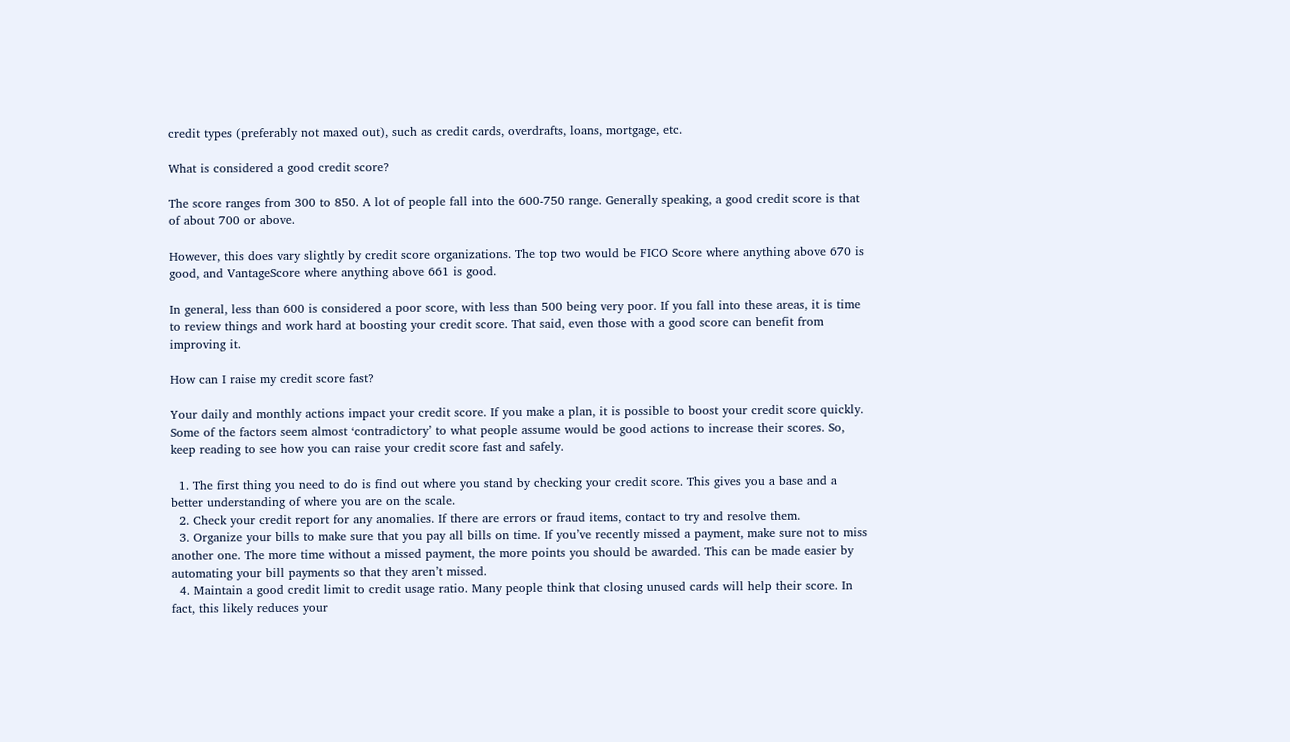credit types (preferably not maxed out), such as credit cards, overdrafts, loans, mortgage, etc.

What is considered a good credit score?

The score ranges from 300 to 850. A lot of people fall into the 600-750 range. Generally speaking, a good credit score is that of about 700 or above.

However, this does vary slightly by credit score organizations. The top two would be FICO Score where anything above 670 is good, and VantageScore where anything above 661 is good.

In general, less than 600 is considered a poor score, with less than 500 being very poor. If you fall into these areas, it is time to review things and work hard at boosting your credit score. That said, even those with a good score can benefit from improving it.

How can I raise my credit score fast?

Your daily and monthly actions impact your credit score. If you make a plan, it is possible to boost your credit score quickly. Some of the factors seem almost ‘contradictory’ to what people assume would be good actions to increase their scores. So, keep reading to see how you can raise your credit score fast and safely.

  1. The first thing you need to do is find out where you stand by checking your credit score. This gives you a base and a better understanding of where you are on the scale.
  2. Check your credit report for any anomalies. If there are errors or fraud items, contact to try and resolve them.
  3. Organize your bills to make sure that you pay all bills on time. If you’ve recently missed a payment, make sure not to miss another one. The more time without a missed payment, the more points you should be awarded. This can be made easier by automating your bill payments so that they aren’t missed.
  4. Maintain a good credit limit to credit usage ratio. Many people think that closing unused cards will help their score. In fact, this likely reduces your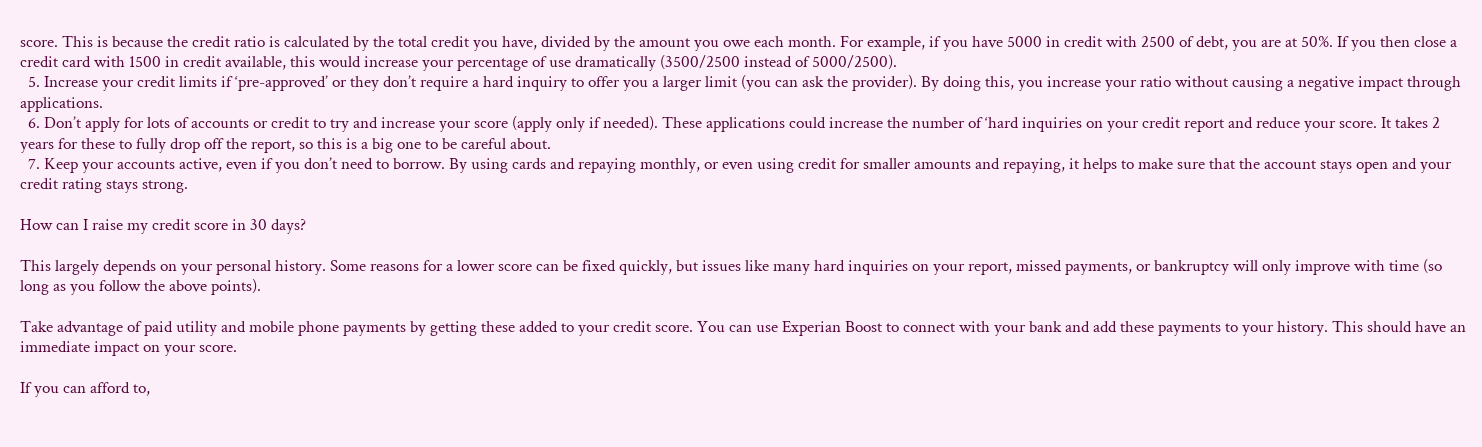score. This is because the credit ratio is calculated by the total credit you have, divided by the amount you owe each month. For example, if you have 5000 in credit with 2500 of debt, you are at 50%. If you then close a credit card with 1500 in credit available, this would increase your percentage of use dramatically (3500/2500 instead of 5000/2500).
  5. Increase your credit limits if ‘pre-approved’ or they don’t require a hard inquiry to offer you a larger limit (you can ask the provider). By doing this, you increase your ratio without causing a negative impact through applications.
  6. Don’t apply for lots of accounts or credit to try and increase your score (apply only if needed). These applications could increase the number of ‘hard inquiries on your credit report and reduce your score. It takes 2 years for these to fully drop off the report, so this is a big one to be careful about.
  7. Keep your accounts active, even if you don’t need to borrow. By using cards and repaying monthly, or even using credit for smaller amounts and repaying, it helps to make sure that the account stays open and your credit rating stays strong.

How can I raise my credit score in 30 days?

This largely depends on your personal history. Some reasons for a lower score can be fixed quickly, but issues like many hard inquiries on your report, missed payments, or bankruptcy will only improve with time (so long as you follow the above points).

Take advantage of paid utility and mobile phone payments by getting these added to your credit score. You can use Experian Boost to connect with your bank and add these payments to your history. This should have an immediate impact on your score.

If you can afford to,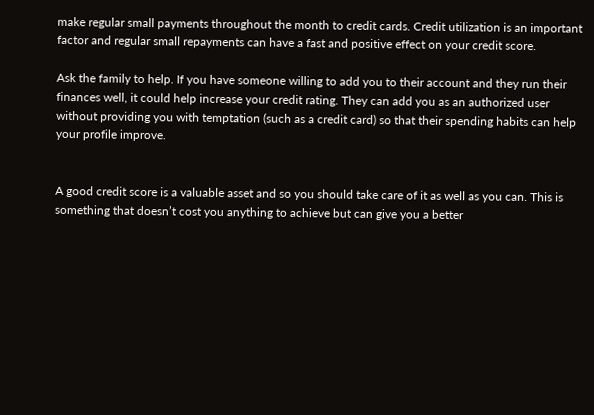make regular small payments throughout the month to credit cards. Credit utilization is an important factor and regular small repayments can have a fast and positive effect on your credit score.

Ask the family to help. If you have someone willing to add you to their account and they run their finances well, it could help increase your credit rating. They can add you as an authorized user without providing you with temptation (such as a credit card) so that their spending habits can help your profile improve.


A good credit score is a valuable asset and so you should take care of it as well as you can. This is something that doesn’t cost you anything to achieve but can give you a better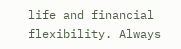life and financial flexibility. Always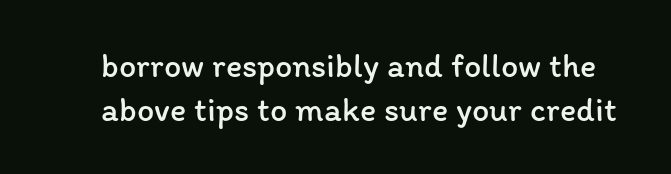borrow responsibly and follow the above tips to make sure your credit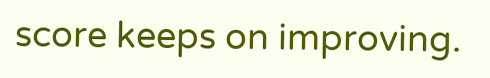score keeps on improving.